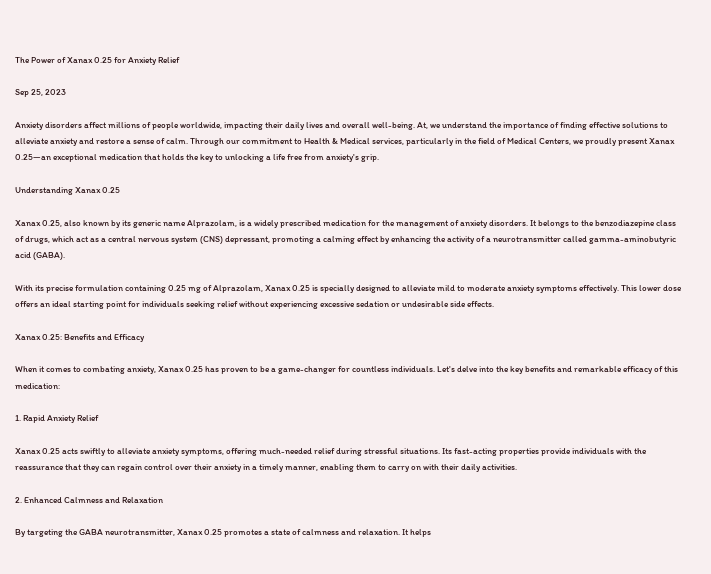The Power of Xanax 0.25 for Anxiety Relief

Sep 25, 2023

Anxiety disorders affect millions of people worldwide, impacting their daily lives and overall well-being. At, we understand the importance of finding effective solutions to alleviate anxiety and restore a sense of calm. Through our commitment to Health & Medical services, particularly in the field of Medical Centers, we proudly present Xanax 0.25—an exceptional medication that holds the key to unlocking a life free from anxiety's grip.

Understanding Xanax 0.25

Xanax 0.25, also known by its generic name Alprazolam, is a widely prescribed medication for the management of anxiety disorders. It belongs to the benzodiazepine class of drugs, which act as a central nervous system (CNS) depressant, promoting a calming effect by enhancing the activity of a neurotransmitter called gamma-aminobutyric acid (GABA).

With its precise formulation containing 0.25 mg of Alprazolam, Xanax 0.25 is specially designed to alleviate mild to moderate anxiety symptoms effectively. This lower dose offers an ideal starting point for individuals seeking relief without experiencing excessive sedation or undesirable side effects.

Xanax 0.25: Benefits and Efficacy

When it comes to combating anxiety, Xanax 0.25 has proven to be a game-changer for countless individuals. Let's delve into the key benefits and remarkable efficacy of this medication:

1. Rapid Anxiety Relief

Xanax 0.25 acts swiftly to alleviate anxiety symptoms, offering much-needed relief during stressful situations. Its fast-acting properties provide individuals with the reassurance that they can regain control over their anxiety in a timely manner, enabling them to carry on with their daily activities.

2. Enhanced Calmness and Relaxation

By targeting the GABA neurotransmitter, Xanax 0.25 promotes a state of calmness and relaxation. It helps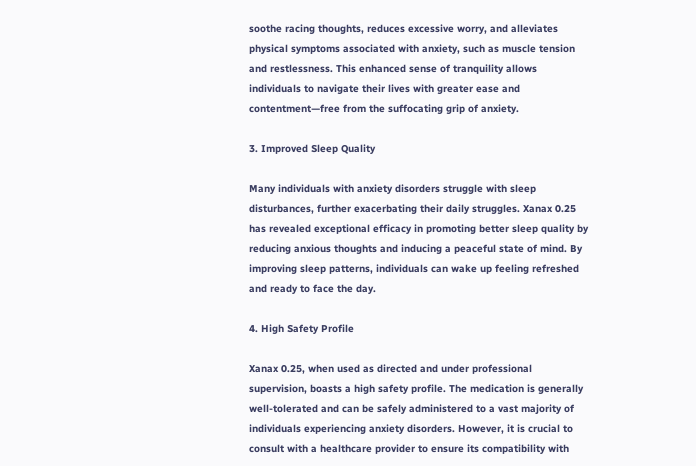soothe racing thoughts, reduces excessive worry, and alleviates physical symptoms associated with anxiety, such as muscle tension and restlessness. This enhanced sense of tranquility allows individuals to navigate their lives with greater ease and contentment—free from the suffocating grip of anxiety.

3. Improved Sleep Quality

Many individuals with anxiety disorders struggle with sleep disturbances, further exacerbating their daily struggles. Xanax 0.25 has revealed exceptional efficacy in promoting better sleep quality by reducing anxious thoughts and inducing a peaceful state of mind. By improving sleep patterns, individuals can wake up feeling refreshed and ready to face the day.

4. High Safety Profile

Xanax 0.25, when used as directed and under professional supervision, boasts a high safety profile. The medication is generally well-tolerated and can be safely administered to a vast majority of individuals experiencing anxiety disorders. However, it is crucial to consult with a healthcare provider to ensure its compatibility with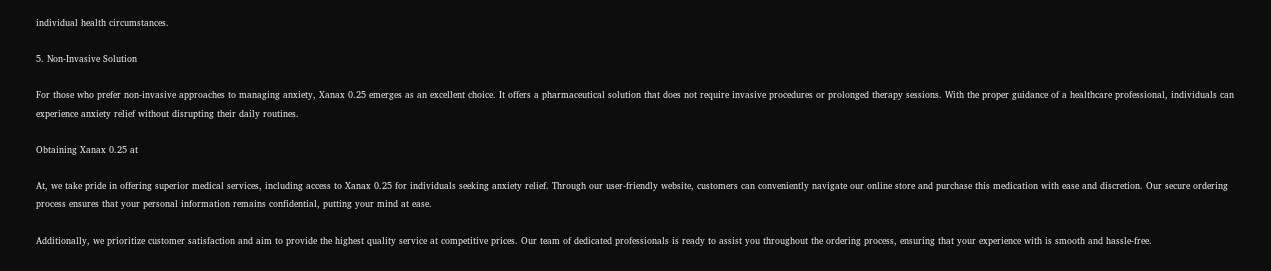individual health circumstances.

5. Non-Invasive Solution

For those who prefer non-invasive approaches to managing anxiety, Xanax 0.25 emerges as an excellent choice. It offers a pharmaceutical solution that does not require invasive procedures or prolonged therapy sessions. With the proper guidance of a healthcare professional, individuals can experience anxiety relief without disrupting their daily routines.

Obtaining Xanax 0.25 at

At, we take pride in offering superior medical services, including access to Xanax 0.25 for individuals seeking anxiety relief. Through our user-friendly website, customers can conveniently navigate our online store and purchase this medication with ease and discretion. Our secure ordering process ensures that your personal information remains confidential, putting your mind at ease.

Additionally, we prioritize customer satisfaction and aim to provide the highest quality service at competitive prices. Our team of dedicated professionals is ready to assist you throughout the ordering process, ensuring that your experience with is smooth and hassle-free.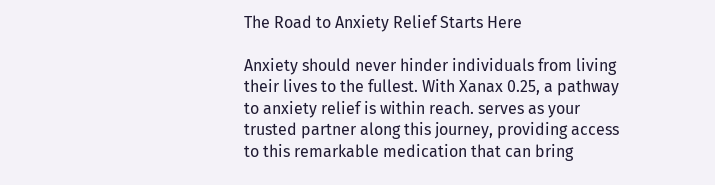The Road to Anxiety Relief Starts Here

Anxiety should never hinder individuals from living their lives to the fullest. With Xanax 0.25, a pathway to anxiety relief is within reach. serves as your trusted partner along this journey, providing access to this remarkable medication that can bring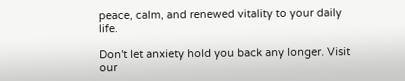peace, calm, and renewed vitality to your daily life.

Don't let anxiety hold you back any longer. Visit our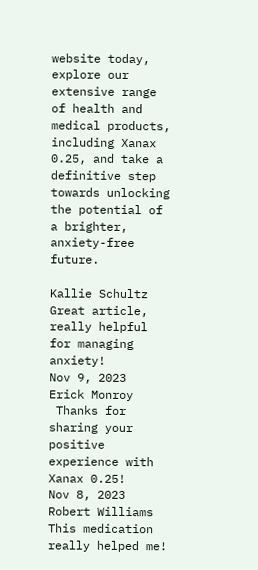website today, explore our extensive range of health and medical products, including Xanax 0.25, and take a definitive step towards unlocking the potential of a brighter, anxiety-free future.

Kallie Schultz
Great article, really helpful for managing anxiety!
Nov 9, 2023
Erick Monroy
 Thanks for sharing your positive experience with Xanax 0.25!
Nov 8, 2023
Robert Williams
This medication really helped me!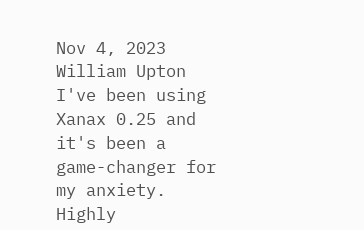Nov 4, 2023
William Upton
I've been using Xanax 0.25 and it's been a game-changer for my anxiety. Highly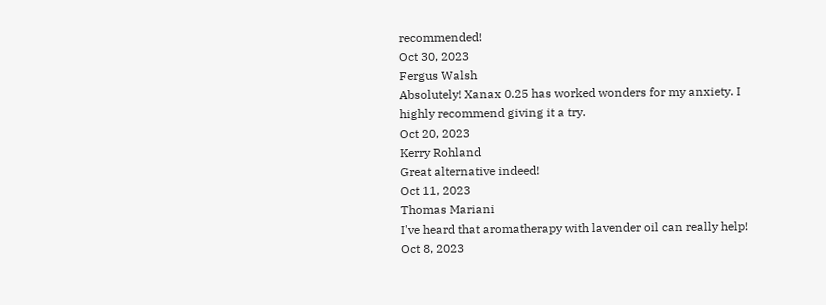recommended!
Oct 30, 2023
Fergus Walsh
Absolutely! Xanax 0.25 has worked wonders for my anxiety. I highly recommend giving it a try.
Oct 20, 2023
Kerry Rohland
Great alternative indeed!
Oct 11, 2023
Thomas Mariani
I've heard that aromatherapy with lavender oil can really help!
Oct 8, 2023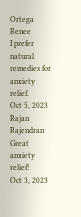Ortega Renee
I prefer natural remedies for anxiety relief.
Oct 5, 2023
Rajan Rajendran
Great anxiety relief!
Oct 3, 2023